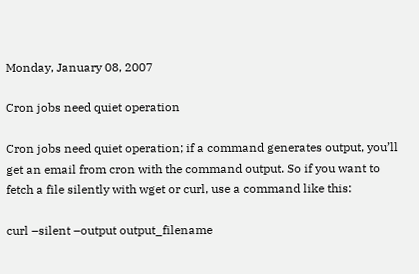Monday, January 08, 2007

Cron jobs need quiet operation

Cron jobs need quiet operation; if a command generates output, you’ll get an email from cron with the command output. So if you want to fetch a file silently with wget or curl, use a command like this:

curl –silent –output output_filename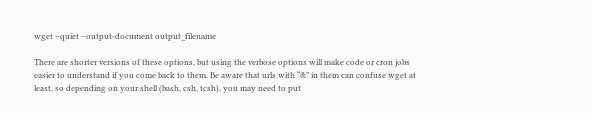wget –quiet –output-document output_filename

There are shorter versions of these options, but using the verbose options will make code or cron jobs easier to understand if you come back to them. Be aware that urls with “&” in them can confuse wget at least, so depending on your shell (bash, csh, tcsh), you may need to put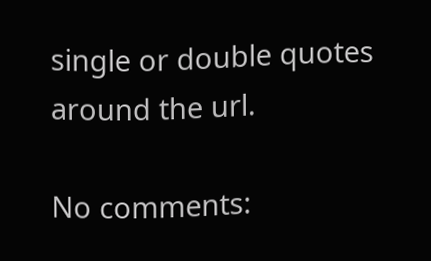single or double quotes around the url.

No comments: